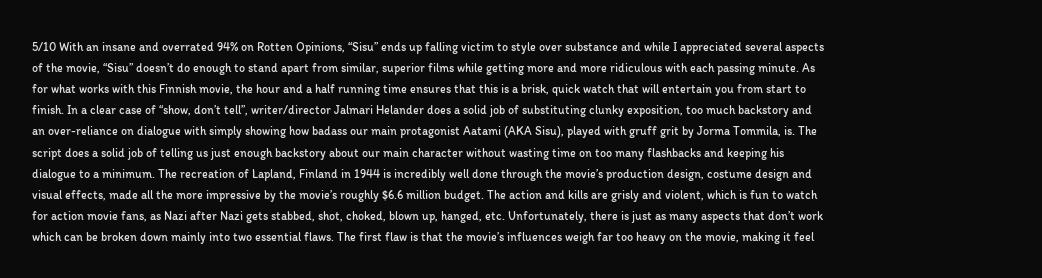5/10 With an insane and overrated 94% on Rotten Opinions, “Sisu” ends up falling victim to style over substance and while I appreciated several aspects of the movie, “Sisu” doesn’t do enough to stand apart from similar, superior films while getting more and more ridiculous with each passing minute. As for what works with this Finnish movie, the hour and a half running time ensures that this is a brisk, quick watch that will entertain you from start to finish. In a clear case of “show, don’t tell”, writer/director Jalmari Helander does a solid job of substituting clunky exposition, too much backstory and an over-reliance on dialogue with simply showing how badass our main protagonist Aatami (AKA Sisu), played with gruff grit by Jorma Tommila, is. The script does a solid job of telling us just enough backstory about our main character without wasting time on too many flashbacks and keeping his dialogue to a minimum. The recreation of Lapland, Finland in 1944 is incredibly well done through the movie’s production design, costume design and visual effects, made all the more impressive by the movie’s roughly $6.6 million budget. The action and kills are grisly and violent, which is fun to watch for action movie fans, as Nazi after Nazi gets stabbed, shot, choked, blown up, hanged, etc. Unfortunately, there is just as many aspects that don’t work which can be broken down mainly into two essential flaws. The first flaw is that the movie’s influences weigh far too heavy on the movie, making it feel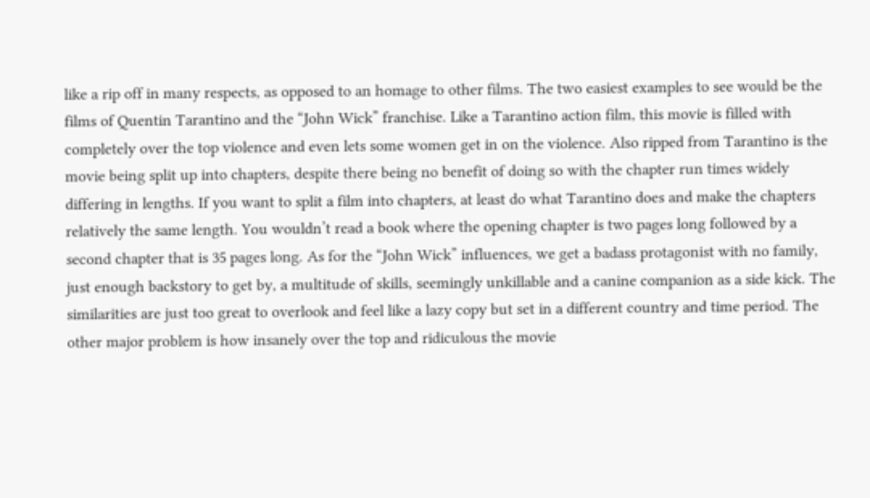like a rip off in many respects, as opposed to an homage to other films. The two easiest examples to see would be the films of Quentin Tarantino and the “John Wick” franchise. Like a Tarantino action film, this movie is filled with completely over the top violence and even lets some women get in on the violence. Also ripped from Tarantino is the movie being split up into chapters, despite there being no benefit of doing so with the chapter run times widely differing in lengths. If you want to split a film into chapters, at least do what Tarantino does and make the chapters relatively the same length. You wouldn’t read a book where the opening chapter is two pages long followed by a second chapter that is 35 pages long. As for the “John Wick” influences, we get a badass protagonist with no family, just enough backstory to get by, a multitude of skills, seemingly unkillable and a canine companion as a side kick. The similarities are just too great to overlook and feel like a lazy copy but set in a different country and time period. The other major problem is how insanely over the top and ridiculous the movie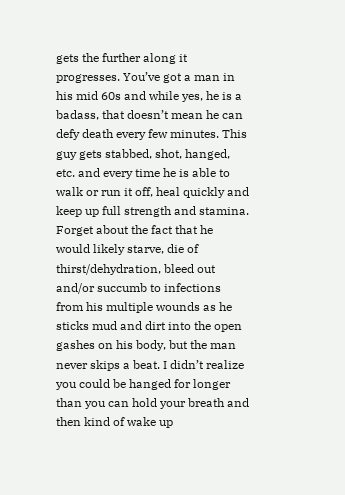gets the further along it progresses. You’ve got a man in his mid 60s and while yes, he is a badass, that doesn’t mean he can defy death every few minutes. This guy gets stabbed, shot, hanged, etc. and every time he is able to walk or run it off, heal quickly and keep up full strength and stamina. Forget about the fact that he would likely starve, die of thirst/dehydration, bleed out and/or succumb to infections from his multiple wounds as he sticks mud and dirt into the open gashes on his body, but the man never skips a beat. I didn’t realize you could be hanged for longer than you can hold your breath and then kind of wake up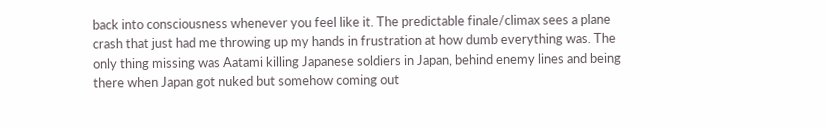back into consciousness whenever you feel like it. The predictable finale/climax sees a plane crash that just had me throwing up my hands in frustration at how dumb everything was. The only thing missing was Aatami killing Japanese soldiers in Japan, behind enemy lines and being there when Japan got nuked but somehow coming out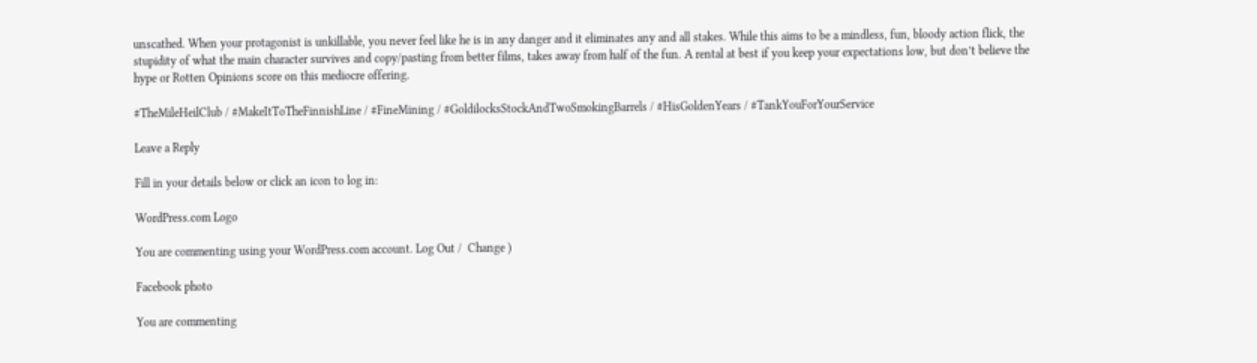unscathed. When your protagonist is unkillable, you never feel like he is in any danger and it eliminates any and all stakes. While this aims to be a mindless, fun, bloody action flick, the stupidity of what the main character survives and copy/pasting from better films, takes away from half of the fun. A rental at best if you keep your expectations low, but don’t believe the hype or Rotten Opinions score on this mediocre offering.

#TheMileHeilClub / #MakeItToTheFinnishLine / #FineMining / #GoldilocksStockAndTwoSmokingBarrels / #HisGoldenYears / #TankYouForYourService

Leave a Reply

Fill in your details below or click an icon to log in:

WordPress.com Logo

You are commenting using your WordPress.com account. Log Out /  Change )

Facebook photo

You are commenting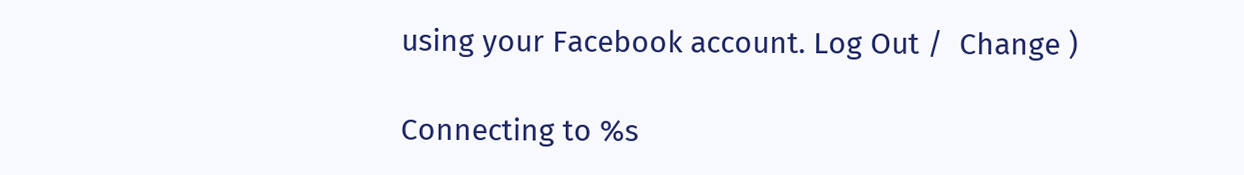using your Facebook account. Log Out /  Change )

Connecting to %s